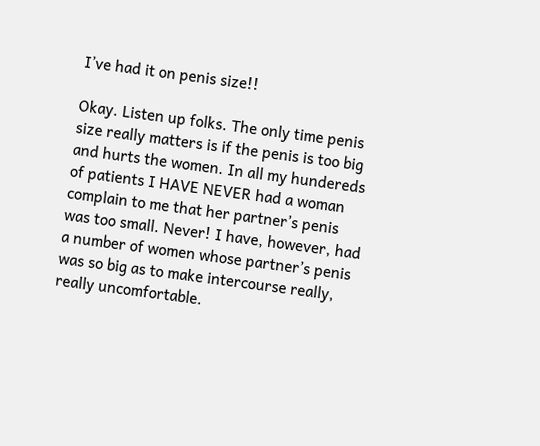I’ve had it on penis size!!

Okay. Listen up folks. The only time penis size really matters is if the penis is too big and hurts the women. In all my hundereds of patients I HAVE NEVER had a woman complain to me that her partner’s penis was too small. Never! I have, however, had a number of women whose partner’s penis was so big as to make intercourse really, really uncomfortable.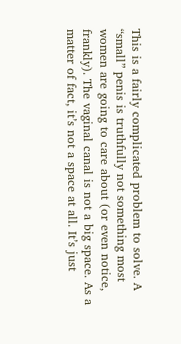This is a fairly complicated problem to solve. A “small” penis is truthfully not something most women are going to care about (or even notice, frankly). The vaginal canal is not a big space. As a matter of fact, it’s not a space at all. It’s just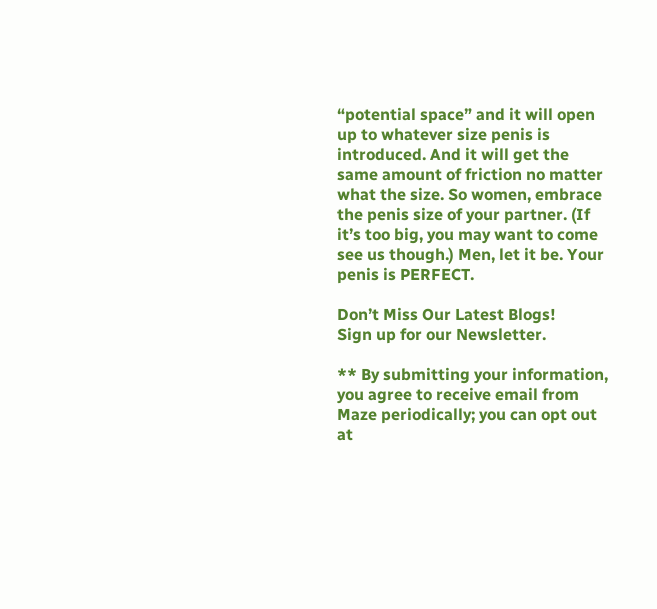“potential space” and it will open up to whatever size penis is introduced. And it will get the same amount of friction no matter what the size. So women, embrace the penis size of your partner. (If it’s too big, you may want to come see us though.) Men, let it be. Your penis is PERFECT.

Don’t Miss Our Latest Blogs!
Sign up for our Newsletter.

** By submitting your information, you agree to receive email from Maze periodically; you can opt out at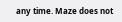any time. Maze does not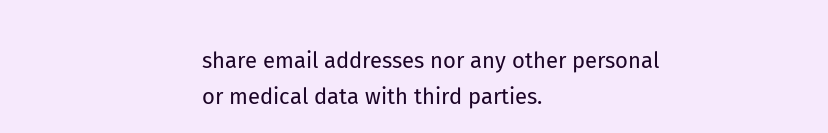share email addresses nor any other personal or medical data with third parties.